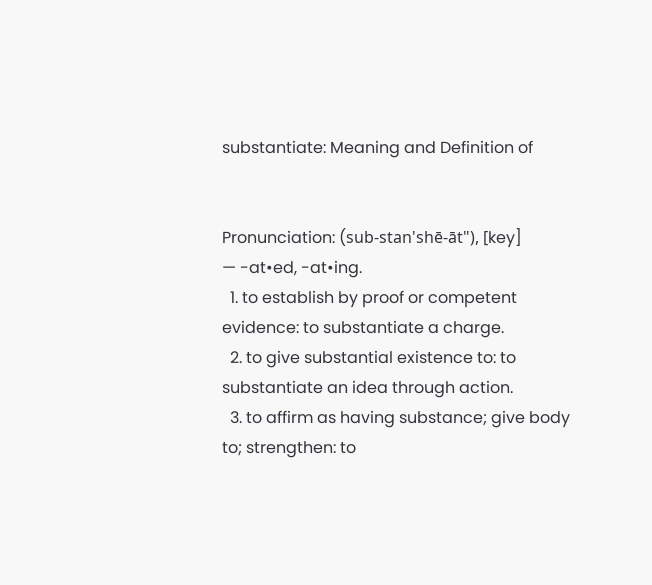substantiate: Meaning and Definition of


Pronunciation: (sub-stan'shē-āt"), [key]
— -at•ed, -at•ing.
  1. to establish by proof or competent evidence: to substantiate a charge.
  2. to give substantial existence to: to substantiate an idea through action.
  3. to affirm as having substance; give body to; strengthen: to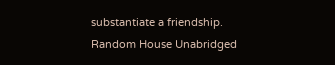substantiate a friendship.
Random House Unabridged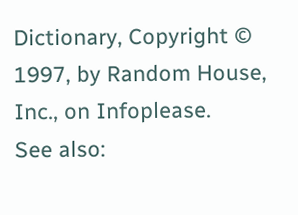Dictionary, Copyright © 1997, by Random House, Inc., on Infoplease.
See also: